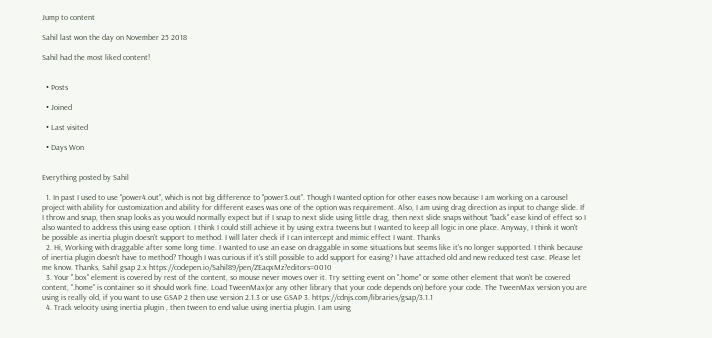Jump to content

Sahil last won the day on November 25 2018

Sahil had the most liked content!


  • Posts

  • Joined

  • Last visited

  • Days Won


Everything posted by Sahil

  1. In past I used to use "power4.out", which is not big difference to "power3.out". Though I wanted option for other eases now because I am working on a carousel project with ability for customization and ability for different eases was one of the option was requirement. Also, I am using drag direction as input to change slide. If I throw and snap, then snap looks as you would normally expect but if I snap to next slide using little drag, then next slide snaps without "back" ease kind of effect so I also wanted to address this using ease option. I think I could still achieve it by using extra tweens but I wanted to keep all logic in one place. Anyway, I think it won't be possible as inertia plugin doesn't support to method. I will later check if I can intercept and mimic effect I want. Thanks
  2. Hi, Working with draggable after some long time. I wanted to use an ease on draggable in some situations but seems like it's no longer supported. I think because of inertia plugin doesn't have to method? Though I was curious if it's still possible to add support for easing? I have attached old and new reduced test case. Please let me know. Thanks, Sahil gsap 2.x https://codepen.io/Sahil89/pen/ZEaqxMz?editors=0010
  3. Your ".box" element is covered by rest of the content, so mouse never moves over it. Try setting event on ".home" or some other element that won't be covered content, ".home" is container so it should work fine. Load TweenMax(or any other library that your code depends on) before your code. The TweenMax version you are using is really old, if you want to use GSAP 2 then use version 2.1.3 or use GSAP 3. https://cdnjs.com/libraries/gsap/3.1.1
  4. Track velocity using inertia plugin , then tween to end value using inertia plugin. I am using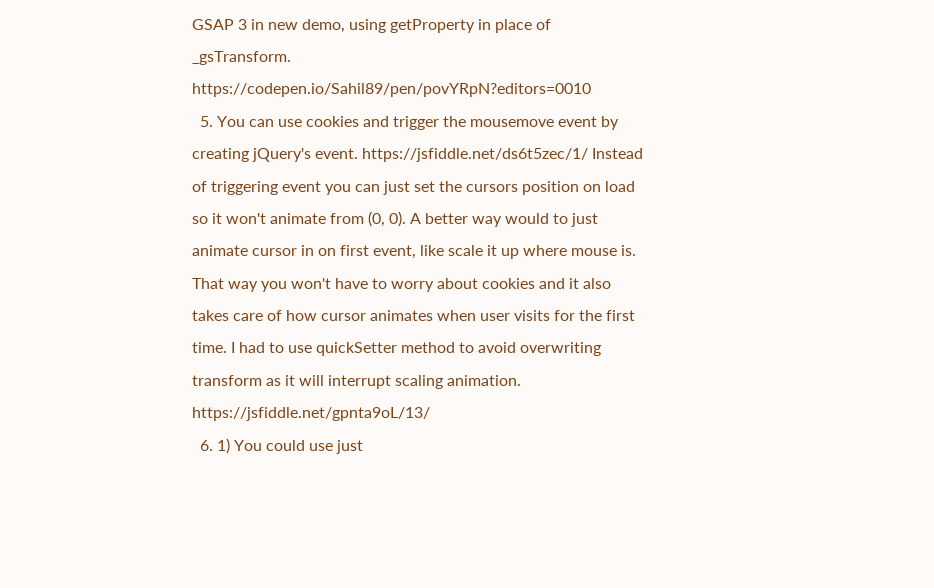GSAP 3 in new demo, using getProperty in place of _gsTransform. https://codepen.io/Sahil89/pen/povYRpN?editors=0010
  5. You can use cookies and trigger the mousemove event by creating jQuery's event. https://jsfiddle.net/ds6t5zec/1/ Instead of triggering event you can just set the cursors position on load so it won't animate from (0, 0). A better way would to just animate cursor in on first event, like scale it up where mouse is. That way you won't have to worry about cookies and it also takes care of how cursor animates when user visits for the first time. I had to use quickSetter method to avoid overwriting transform as it will interrupt scaling animation. https://jsfiddle.net/gpnta9oL/13/
  6. 1) You could use just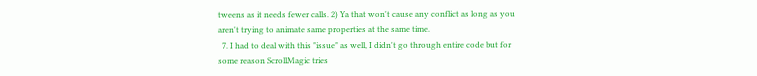tweens as it needs fewer calls. 2) Ya that won't cause any conflict as long as you aren't trying to animate same properties at the same time.
  7. I had to deal with this "issue" as well, I didn't go through entire code but for some reason ScrollMagic tries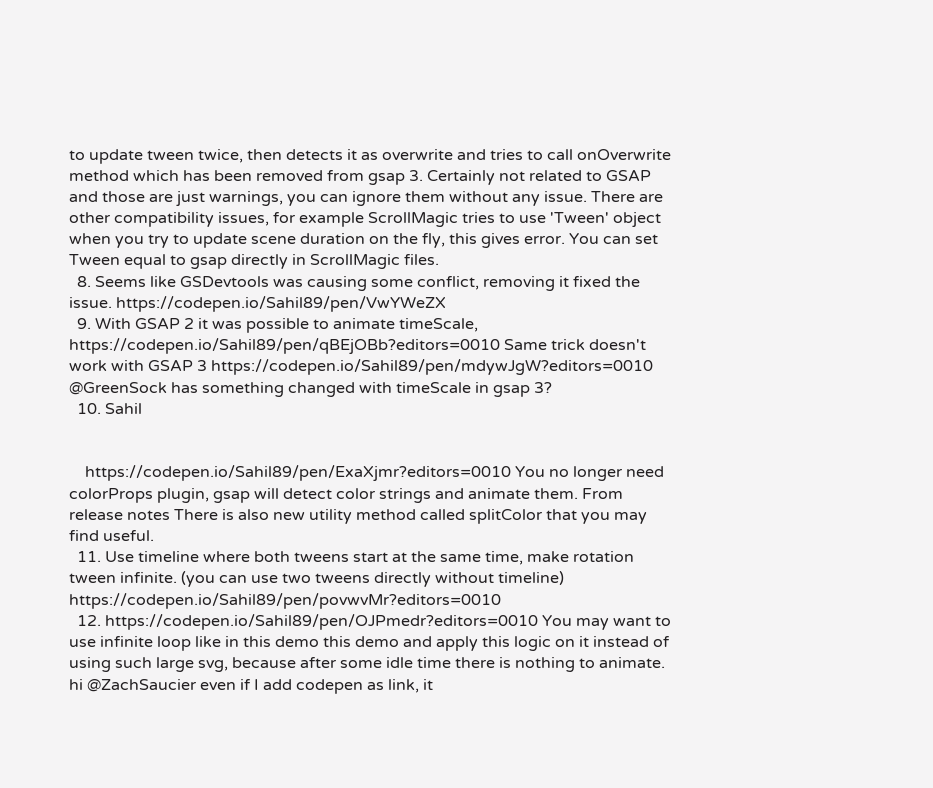to update tween twice, then detects it as overwrite and tries to call onOverwrite method which has been removed from gsap 3. Certainly not related to GSAP and those are just warnings, you can ignore them without any issue. There are other compatibility issues, for example ScrollMagic tries to use 'Tween' object when you try to update scene duration on the fly, this gives error. You can set Tween equal to gsap directly in ScrollMagic files.
  8. Seems like GSDevtools was causing some conflict, removing it fixed the issue. https://codepen.io/Sahil89/pen/VwYWeZX
  9. With GSAP 2 it was possible to animate timeScale, https://codepen.io/Sahil89/pen/qBEjOBb?editors=0010 Same trick doesn't work with GSAP 3 https://codepen.io/Sahil89/pen/mdywJgW?editors=0010 @GreenSock has something changed with timeScale in gsap 3?
  10. Sahil


    https://codepen.io/Sahil89/pen/ExaXjmr?editors=0010 You no longer need colorProps plugin, gsap will detect color strings and animate them. From release notes There is also new utility method called splitColor that you may find useful.
  11. Use timeline where both tweens start at the same time, make rotation tween infinite. (you can use two tweens directly without timeline) https://codepen.io/Sahil89/pen/povwvMr?editors=0010
  12. https://codepen.io/Sahil89/pen/OJPmedr?editors=0010 You may want to use infinite loop like in this demo this demo and apply this logic on it instead of using such large svg, because after some idle time there is nothing to animate. hi @ZachSaucier even if I add codepen as link, it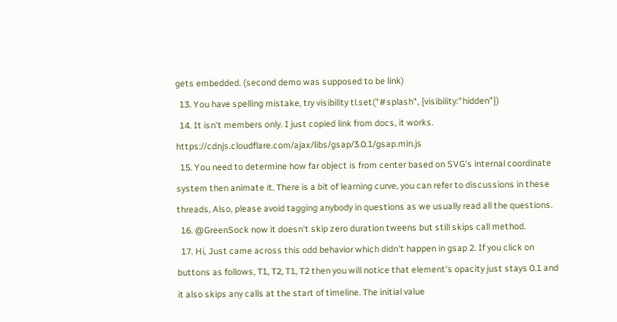gets embedded. (second demo was supposed to be link)
  13. You have spelling mistake, try visibility tl.set("#splash", {visibility:"hidden"})
  14. It isn't members only. I just copied link from docs, it works. https://cdnjs.cloudflare.com/ajax/libs/gsap/3.0.1/gsap.min.js
  15. You need to determine how far object is from center based on SVG's internal coordinate system then animate it. There is a bit of learning curve, you can refer to discussions in these threads, Also, please avoid tagging anybody in questions as we usually read all the questions.
  16. @GreenSock now it doesn't skip zero duration tweens but still skips call method.
  17. Hi, Just came across this odd behavior which didn't happen in gsap 2. If you click on buttons as follows, T1, T2, T1, T2 then you will notice that element's opacity just stays 0.1 and it also skips any calls at the start of timeline. The initial value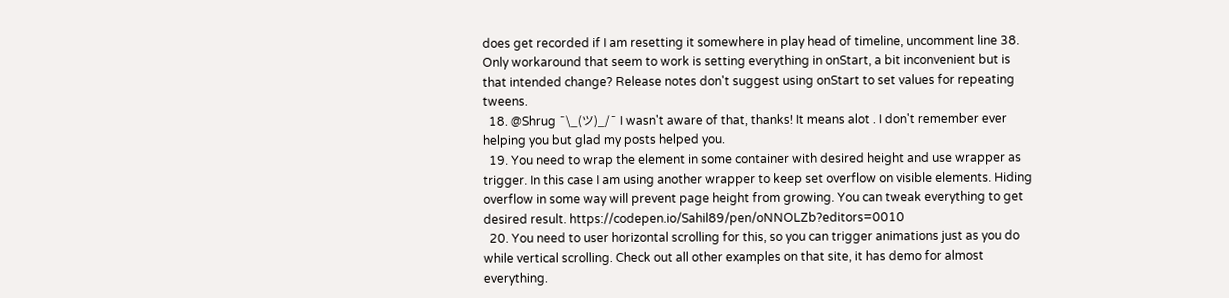does get recorded if I am resetting it somewhere in play head of timeline, uncomment line 38. Only workaround that seem to work is setting everything in onStart, a bit inconvenient but is that intended change? Release notes don't suggest using onStart to set values for repeating tweens.
  18. @Shrug ¯\_(ツ)_/¯ I wasn't aware of that, thanks! It means alot . I don't remember ever helping you but glad my posts helped you.
  19. You need to wrap the element in some container with desired height and use wrapper as trigger. In this case I am using another wrapper to keep set overflow on visible elements. Hiding overflow in some way will prevent page height from growing. You can tweak everything to get desired result. https://codepen.io/Sahil89/pen/oNNOLZb?editors=0010
  20. You need to user horizontal scrolling for this, so you can trigger animations just as you do while vertical scrolling. Check out all other examples on that site, it has demo for almost everything.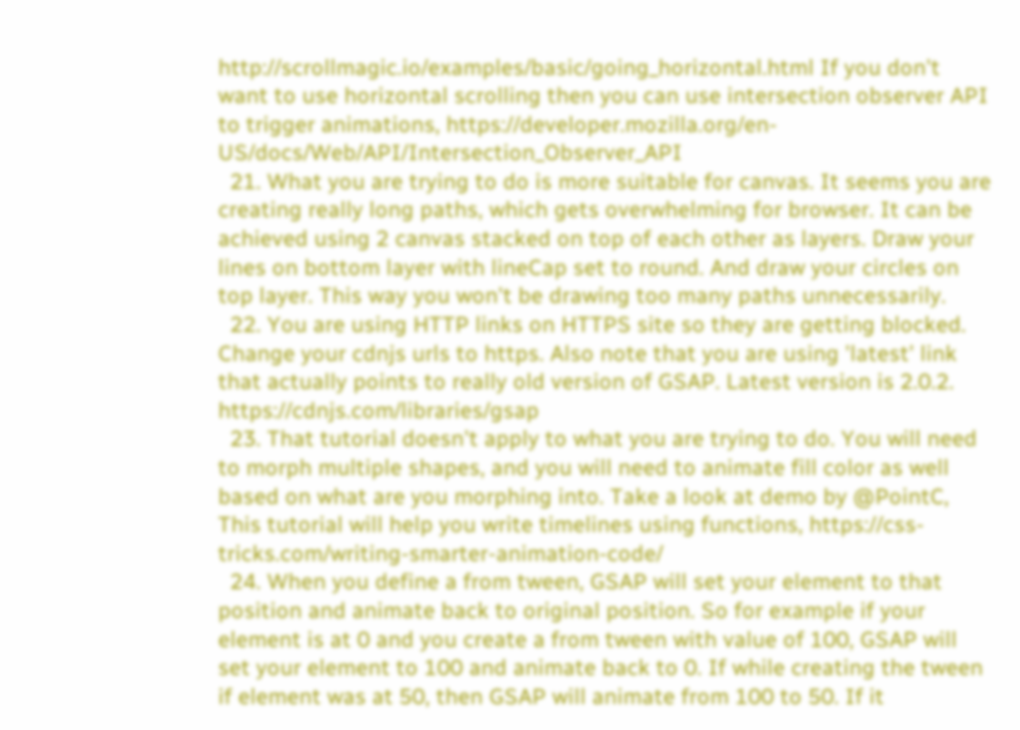http://scrollmagic.io/examples/basic/going_horizontal.html If you don't want to use horizontal scrolling then you can use intersection observer API to trigger animations, https://developer.mozilla.org/en-US/docs/Web/API/Intersection_Observer_API
  21. What you are trying to do is more suitable for canvas. It seems you are creating really long paths, which gets overwhelming for browser. It can be achieved using 2 canvas stacked on top of each other as layers. Draw your lines on bottom layer with lineCap set to round. And draw your circles on top layer. This way you won't be drawing too many paths unnecessarily.
  22. You are using HTTP links on HTTPS site so they are getting blocked. Change your cdnjs urls to https. Also note that you are using 'latest' link that actually points to really old version of GSAP. Latest version is 2.0.2. https://cdnjs.com/libraries/gsap
  23. That tutorial doesn't apply to what you are trying to do. You will need to morph multiple shapes, and you will need to animate fill color as well based on what are you morphing into. Take a look at demo by @PointC, This tutorial will help you write timelines using functions, https://css-tricks.com/writing-smarter-animation-code/
  24. When you define a from tween, GSAP will set your element to that position and animate back to original position. So for example if your element is at 0 and you create a from tween with value of 100, GSAP will set your element to 100 and animate back to 0. If while creating the tween if element was at 50, then GSAP will animate from 100 to 50. If it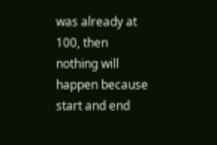was already at 100, then nothing will happen because start and end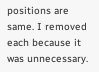positions are same. I removed each because it was unnecessary.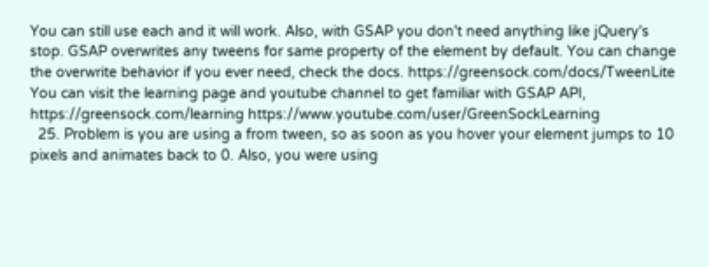You can still use each and it will work. Also, with GSAP you don't need anything like jQuery's stop. GSAP overwrites any tweens for same property of the element by default. You can change the overwrite behavior if you ever need, check the docs. https://greensock.com/docs/TweenLite You can visit the learning page and youtube channel to get familiar with GSAP API, https://greensock.com/learning https://www.youtube.com/user/GreenSockLearning
  25. Problem is you are using a from tween, so as soon as you hover your element jumps to 10 pixels and animates back to 0. Also, you were using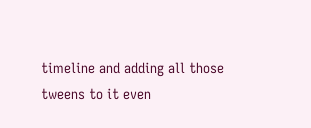timeline and adding all those tweens to it even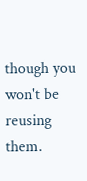though you won't be reusing them.